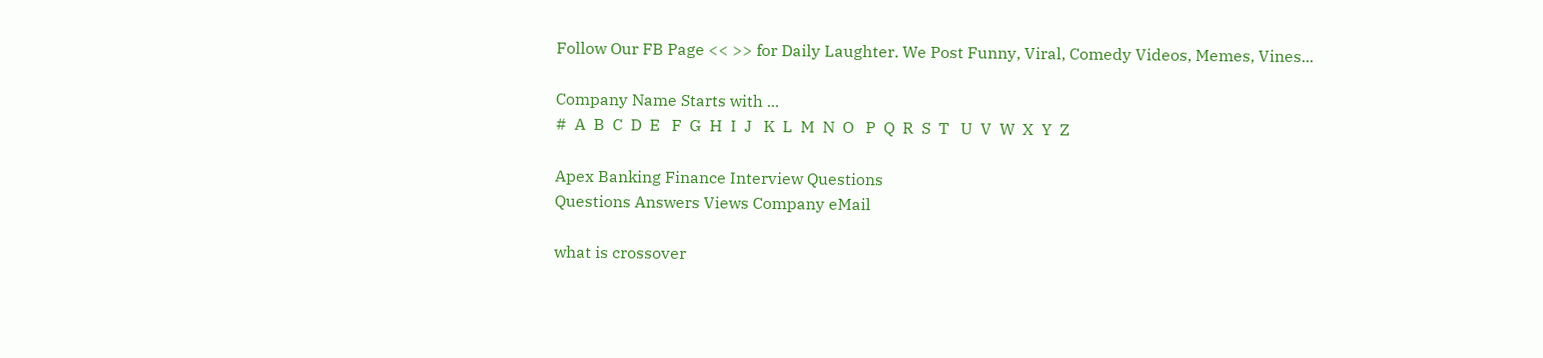Follow Our FB Page << >> for Daily Laughter. We Post Funny, Viral, Comedy Videos, Memes, Vines...

Company Name Starts with ...
#  A  B  C  D  E   F  G  H  I  J   K  L  M  N  O   P  Q  R  S  T   U  V  W  X  Y  Z

Apex Banking Finance Interview Questions
Questions Answers Views Company eMail

what is crossover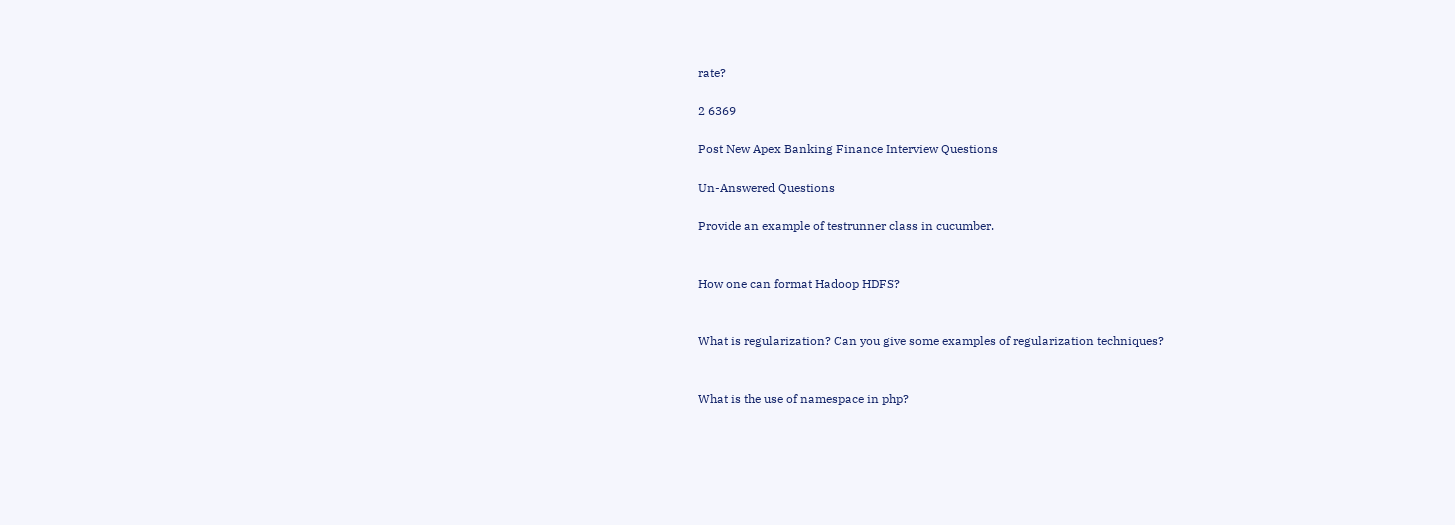rate?

2 6369

Post New Apex Banking Finance Interview Questions

Un-Answered Questions

Provide an example of testrunner class in cucumber.


How one can format Hadoop HDFS?


What is regularization? Can you give some examples of regularization techniques?


What is the use of namespace in php?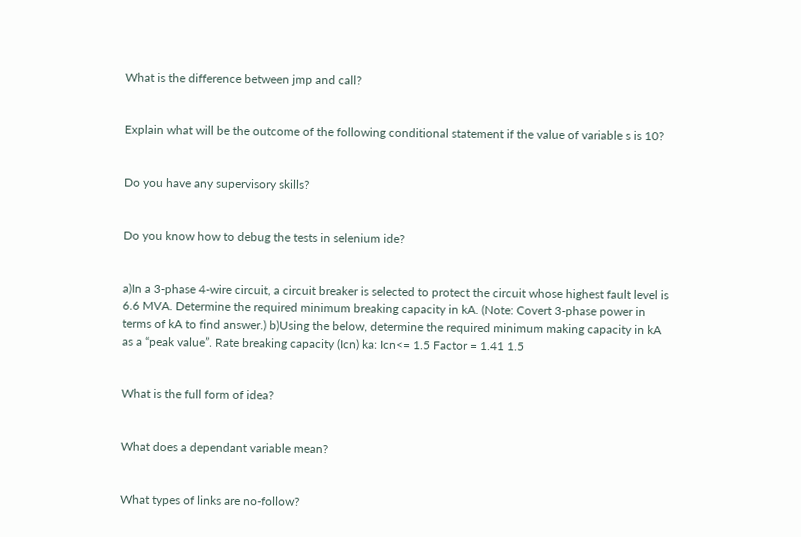What is the difference between jmp and call?


Explain what will be the outcome of the following conditional statement if the value of variable s is 10?


Do you have any supervisory skills?


Do you know how to debug the tests in selenium ide?


a)In a 3-phase 4-wire circuit, a circuit breaker is selected to protect the circuit whose highest fault level is 6.6 MVA. Determine the required minimum breaking capacity in kA. (Note: Covert 3-phase power in terms of kA to find answer.) b)Using the below, determine the required minimum making capacity in kA as a “peak value”. Rate breaking capacity (Icn) ka: Icn<= 1.5 Factor = 1.41 1.5


What is the full form of idea?


What does a dependant variable mean?


What types of links are no-follow?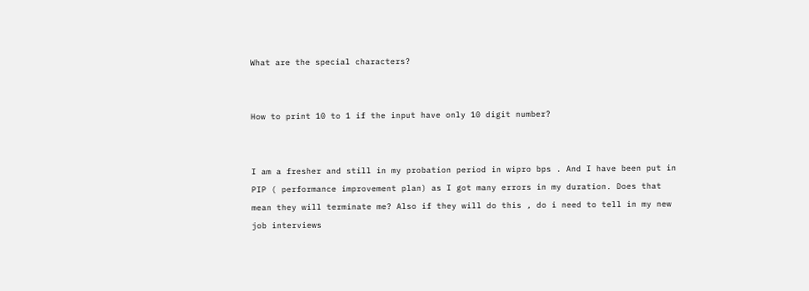What are the special characters?


How to print 10 to 1 if the input have only 10 digit number?


I am a fresher and still in my probation period in wipro bps . And I have been put in PIP ( performance improvement plan) as I got many errors in my duration. Does that mean they will terminate me? Also if they will do this , do i need to tell in my new job interviews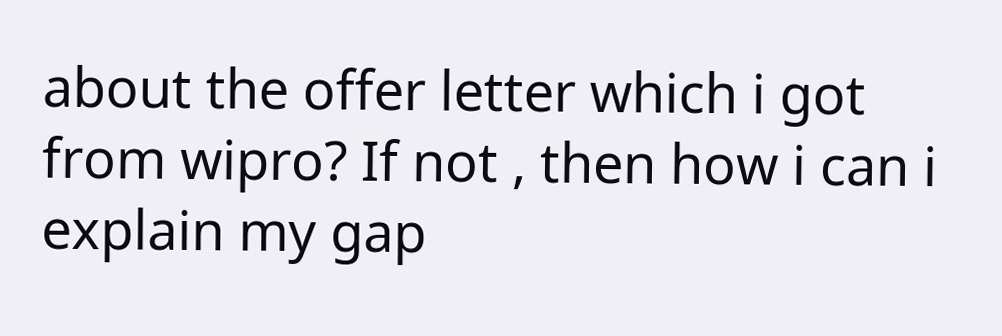about the offer letter which i got from wipro? If not , then how i can i explain my gap